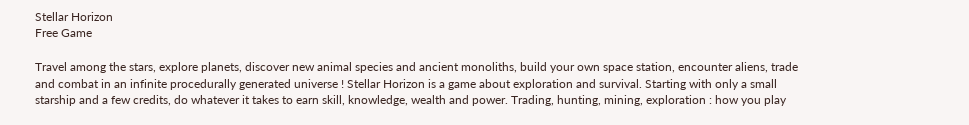Stellar Horizon
Free Game

Travel among the stars, explore planets, discover new animal species and ancient monoliths, build your own space station, encounter aliens, trade and combat in an infinite procedurally generated universe ! Stellar Horizon is a game about exploration and survival. Starting with only a small starship and a few credits, do whatever it takes to earn skill, knowledge, wealth and power. Trading, hunting, mining, exploration : how you play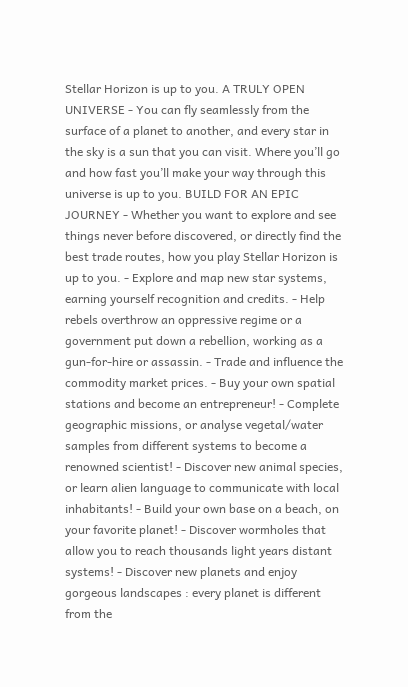Stellar Horizon is up to you. A TRULY OPEN UNIVERSE - You can fly seamlessly from the surface of a planet to another, and every star in the sky is a sun that you can visit. Where you’ll go and how fast you’ll make your way through this universe is up to you. BUILD FOR AN EPIC JOURNEY - Whether you want to explore and see things never before discovered, or directly find the best trade routes, how you play Stellar Horizon is up to you. - Explore and map new star systems, earning yourself recognition and credits. - Help rebels overthrow an oppressive regime or a government put down a rebellion, working as a gun-for-hire or assassin. - Trade and influence the commodity market prices. - Buy your own spatial stations and become an entrepreneur! - Complete geographic missions, or analyse vegetal/water samples from different systems to become a renowned scientist! - Discover new animal species, or learn alien language to communicate with local inhabitants! - Build your own base on a beach, on your favorite planet! - Discover wormholes that allow you to reach thousands light years distant systems! - Discover new planets and enjoy gorgeous landscapes : every planet is different from the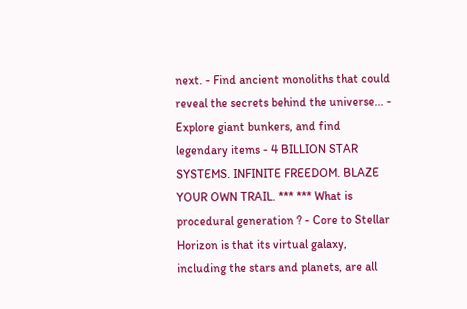next. - Find ancient monoliths that could reveal the secrets behind the universe... - Explore giant bunkers, and find legendary items - 4 BILLION STAR SYSTEMS. INFINITE FREEDOM. BLAZE YOUR OWN TRAIL. *** *** What is procedural generation ? - Core to Stellar Horizon is that its virtual galaxy, including the stars and planets, are all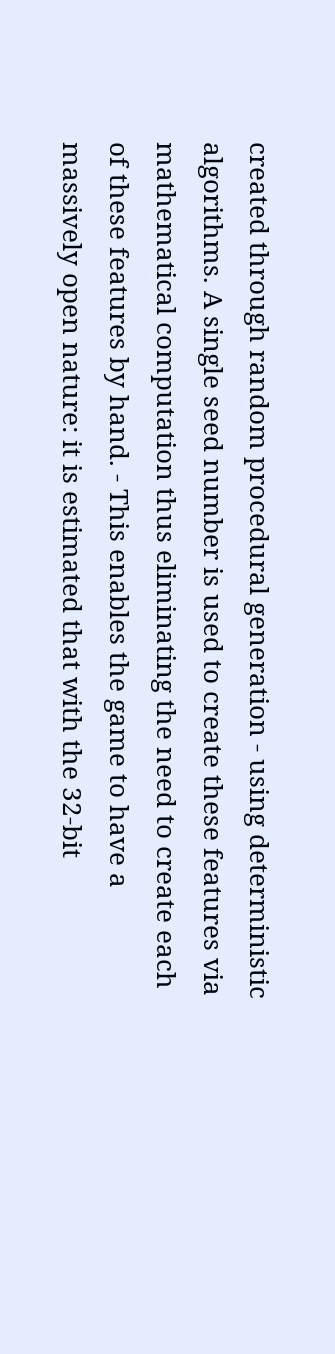created through random procedural generation - using deterministic algorithms. A single seed number is used to create these features via mathematical computation thus eliminating the need to create each of these features by hand. - This enables the game to have a massively open nature: it is estimated that with the 32-bit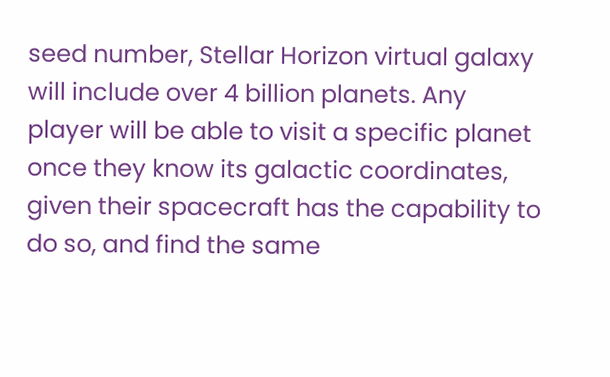seed number, Stellar Horizon virtual galaxy will include over 4 billion planets. Any player will be able to visit a specific planet once they know its galactic coordinates, given their spacecraft has the capability to do so, and find the same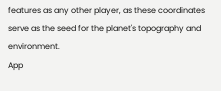features as any other player, as these coordinates serve as the seed for the planet's topography and environment.
App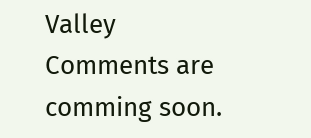Valley
Comments are comming soon.